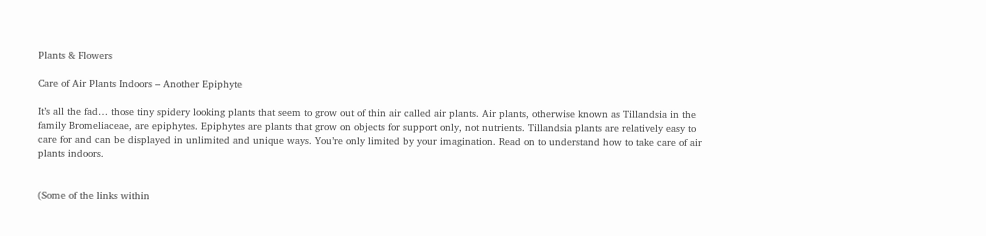Plants & Flowers

Care of Air Plants Indoors – Another Epiphyte

It’s all the fad… those tiny spidery looking plants that seem to grow out of thin air called air plants. Air plants, otherwise known as Tillandsia in the family Bromeliaceae, are epiphytes. Epiphytes are plants that grow on objects for support only, not nutrients. Tillandsia plants are relatively easy to care for and can be displayed in unlimited and unique ways. You’re only limited by your imagination. Read on to understand how to take care of air plants indoors.


(Some of the links within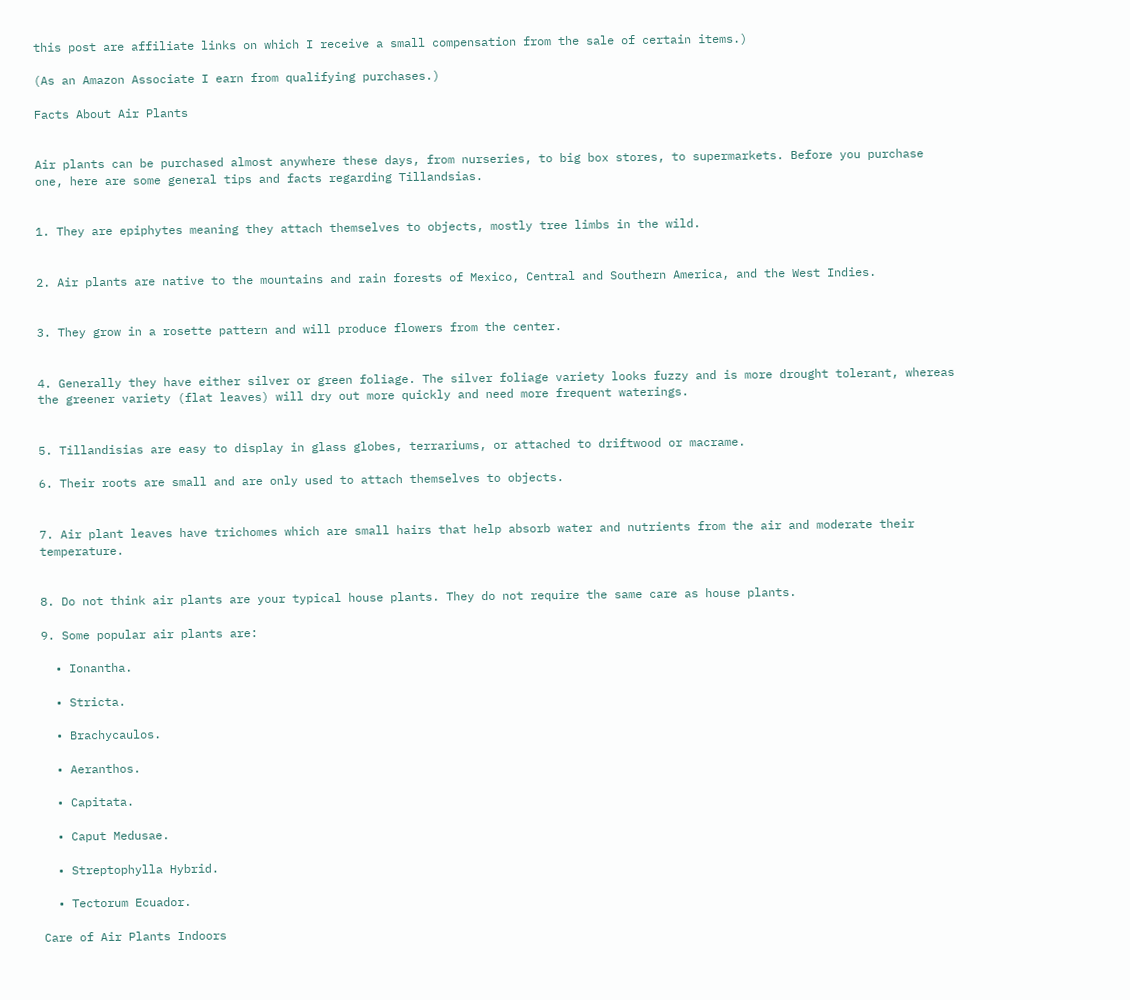this post are affiliate links on which I receive a small compensation from the sale of certain items.)

(As an Amazon Associate I earn from qualifying purchases.)

Facts About Air Plants


Air plants can be purchased almost anywhere these days, from nurseries, to big box stores, to supermarkets. Before you purchase one, here are some general tips and facts regarding Tillandsias.


1. They are epiphytes meaning they attach themselves to objects, mostly tree limbs in the wild.


2. Air plants are native to the mountains and rain forests of Mexico, Central and Southern America, and the West Indies.


3. They grow in a rosette pattern and will produce flowers from the center.


4. Generally they have either silver or green foliage. The silver foliage variety looks fuzzy and is more drought tolerant, whereas the greener variety (flat leaves) will dry out more quickly and need more frequent waterings.


5. Tillandisias are easy to display in glass globes, terrariums, or attached to driftwood or macrame.

6. Their roots are small and are only used to attach themselves to objects.


7. Air plant leaves have trichomes which are small hairs that help absorb water and nutrients from the air and moderate their temperature.


8. Do not think air plants are your typical house plants. They do not require the same care as house plants.

9. Some popular air plants are:

  • Ionantha.

  • Stricta.

  • Brachycaulos.

  • Aeranthos.

  • Capitata.

  • Caput Medusae.

  • Streptophylla Hybrid.

  • Tectorum Ecuador.

Care of Air Plants Indoors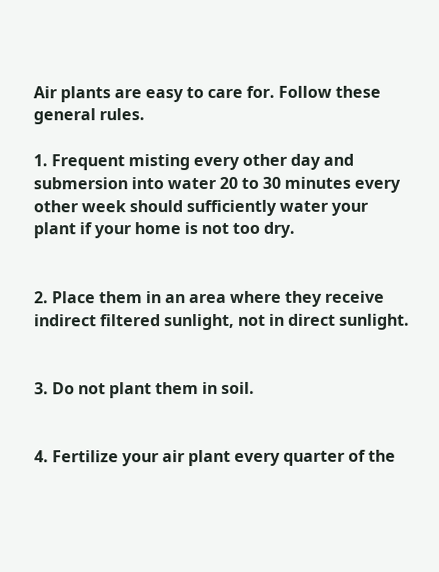Air plants are easy to care for. Follow these general rules.

1. Frequent misting every other day and submersion into water 20 to 30 minutes every other week should sufficiently water your plant if your home is not too dry.


2. Place them in an area where they receive indirect filtered sunlight, not in direct sunlight.


3. Do not plant them in soil.


4. Fertilize your air plant every quarter of the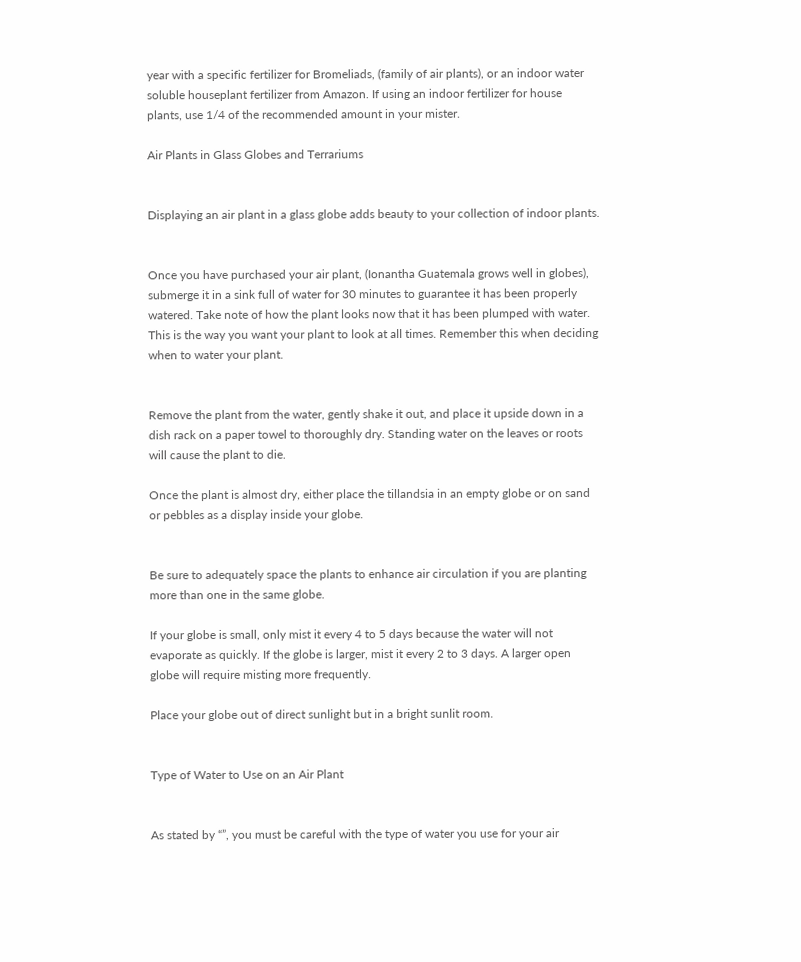year with a specific fertilizer for Bromeliads, (family of air plants), or an indoor water soluble houseplant fertilizer from Amazon. If using an indoor fertilizer for house plants, use 1/4 of the recommended amount in your mister.

Air Plants in Glass Globes and Terrariums


Displaying an air plant in a glass globe adds beauty to your collection of indoor plants.


Once you have purchased your air plant, (Ionantha Guatemala grows well in globes), submerge it in a sink full of water for 30 minutes to guarantee it has been properly watered. Take note of how the plant looks now that it has been plumped with water. This is the way you want your plant to look at all times. Remember this when deciding when to water your plant.


Remove the plant from the water, gently shake it out, and place it upside down in a dish rack on a paper towel to thoroughly dry. Standing water on the leaves or roots will cause the plant to die.

Once the plant is almost dry, either place the tillandsia in an empty globe or on sand or pebbles as a display inside your globe.


Be sure to adequately space the plants to enhance air circulation if you are planting more than one in the same globe.

If your globe is small, only mist it every 4 to 5 days because the water will not evaporate as quickly. If the globe is larger, mist it every 2 to 3 days. A larger open globe will require misting more frequently.

Place your globe out of direct sunlight but in a bright sunlit room.


Type of Water to Use on an Air Plant


As stated by “”, you must be careful with the type of water you use for your air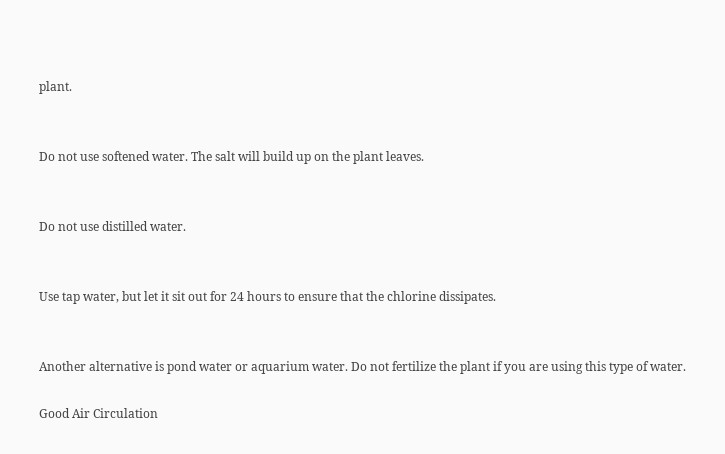plant.


Do not use softened water. The salt will build up on the plant leaves.


Do not use distilled water.


Use tap water, but let it sit out for 24 hours to ensure that the chlorine dissipates.


Another alternative is pond water or aquarium water. Do not fertilize the plant if you are using this type of water.

Good Air Circulation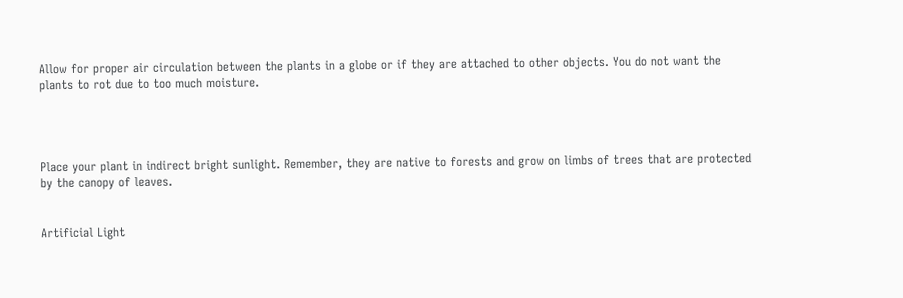Allow for proper air circulation between the plants in a globe or if they are attached to other objects. You do not want the plants to rot due to too much moisture.




Place your plant in indirect bright sunlight. Remember, they are native to forests and grow on limbs of trees that are protected by the canopy of leaves.


Artificial Light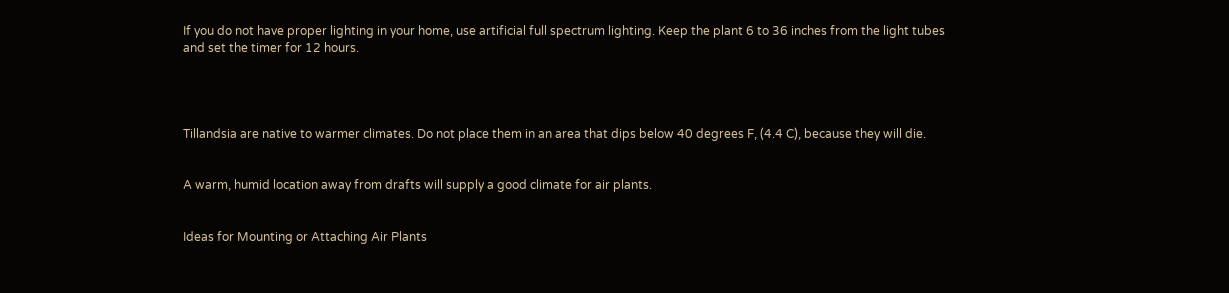If you do not have proper lighting in your home, use artificial full spectrum lighting. Keep the plant 6 to 36 inches from the light tubes and set the timer for 12 hours.




Tillandsia are native to warmer climates. Do not place them in an area that dips below 40 degrees F, (4.4 C), because they will die.


A warm, humid location away from drafts will supply a good climate for air plants.


Ideas for Mounting or Attaching Air Plants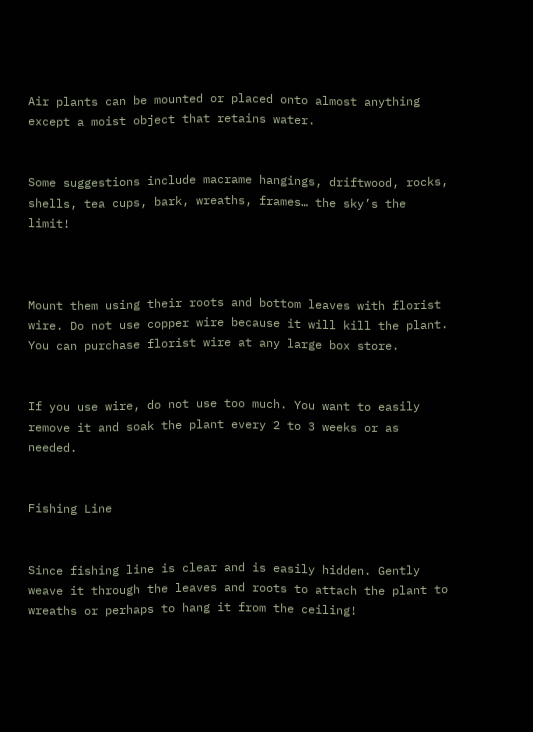Air plants can be mounted or placed onto almost anything except a moist object that retains water.


Some suggestions include macrame hangings, driftwood, rocks, shells, tea cups, bark, wreaths, frames… the sky’s the limit!



Mount them using their roots and bottom leaves with florist wire. Do not use copper wire because it will kill the plant. You can purchase florist wire at any large box store.


If you use wire, do not use too much. You want to easily remove it and soak the plant every 2 to 3 weeks or as needed.


Fishing Line


Since fishing line is clear and is easily hidden. Gently weave it through the leaves and roots to attach the plant to wreaths or perhaps to hang it from the ceiling!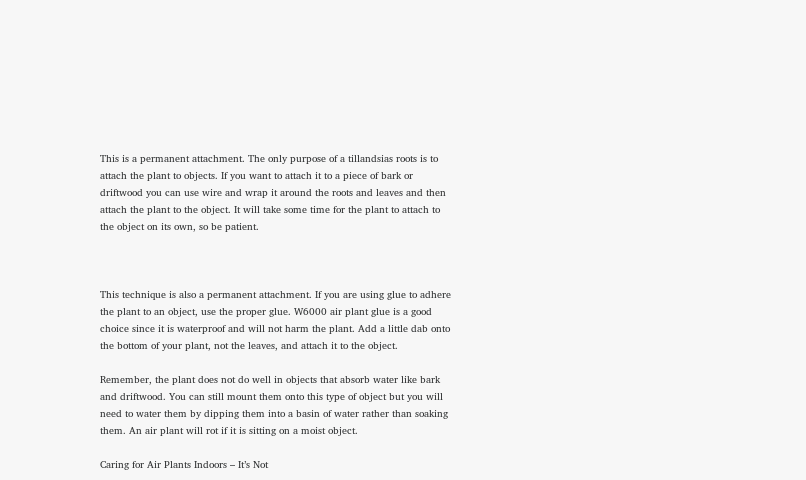This is a permanent attachment. The only purpose of a tillandsias roots is to attach the plant to objects. If you want to attach it to a piece of bark or driftwood you can use wire and wrap it around the roots and leaves and then attach the plant to the object. It will take some time for the plant to attach to the object on its own, so be patient.



This technique is also a permanent attachment. If you are using glue to adhere the plant to an object, use the proper glue. W6000 air plant glue is a good choice since it is waterproof and will not harm the plant. Add a little dab onto the bottom of your plant, not the leaves, and attach it to the object.

Remember, the plant does not do well in objects that absorb water like bark and driftwood. You can still mount them onto this type of object but you will need to water them by dipping them into a basin of water rather than soaking them. An air plant will rot if it is sitting on a moist object.

Caring for Air Plants Indoors – It’s Not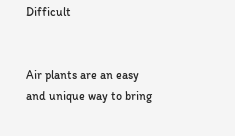Difficult


Air plants are an easy and unique way to bring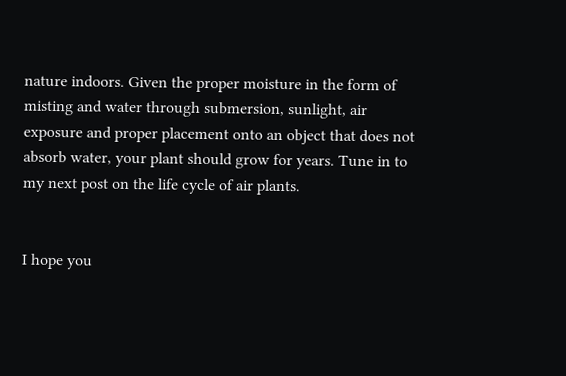nature indoors. Given the proper moisture in the form of misting and water through submersion, sunlight, air exposure and proper placement onto an object that does not absorb water, your plant should grow for years. Tune in to my next post on the life cycle of air plants.


I hope you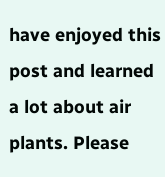have enjoyed this post and learned a lot about air plants. Please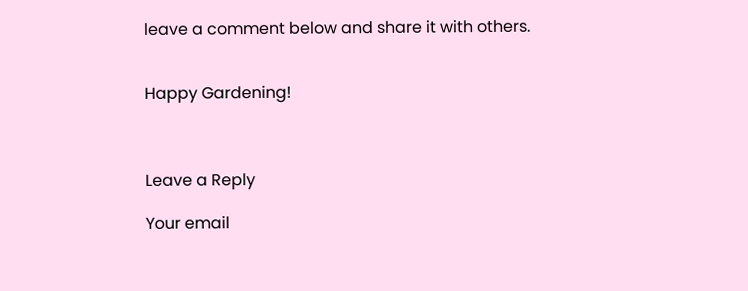leave a comment below and share it with others.


Happy Gardening!



Leave a Reply

Your email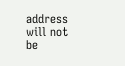address will not be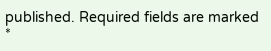published. Required fields are marked *